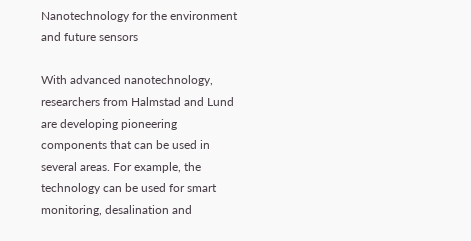Nanotechnology for the environment and future sensors

With advanced nanotechnology, researchers from Halmstad and Lund are developing pioneering components that can be used in several areas. For example, the technology can be used for smart monitoring, desalination and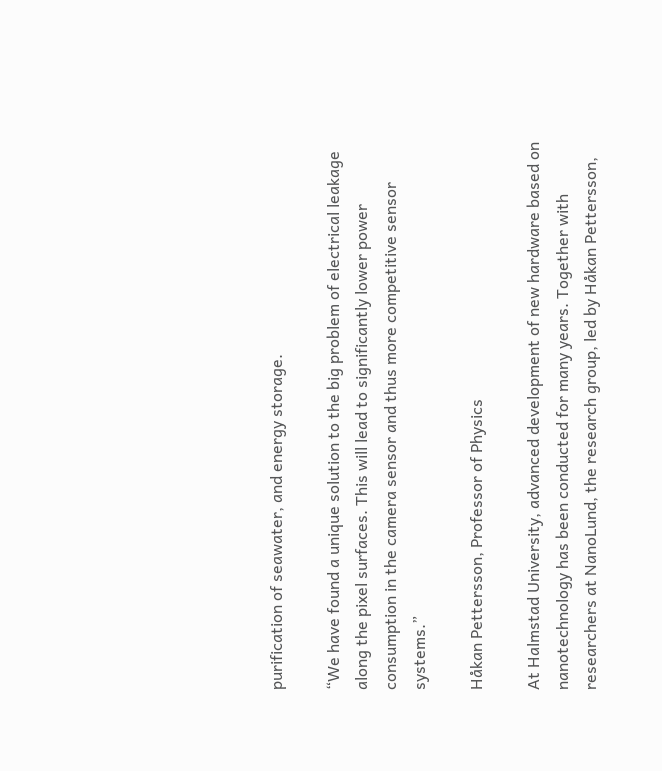purification of seawater, and energy storage.

“We have found a unique solution to the big problem of electrical leakage along the pixel surfaces. This will lead to significantly lower power consumption in the camera sensor and thus more competitive sensor systems.”

Håkan Pettersson, Professor of Physics

At Halmstad University, advanced development of new hardware based on nanotechnology has been conducted for many years. Together with researchers at NanoLund, the research group, led by Håkan Pettersson,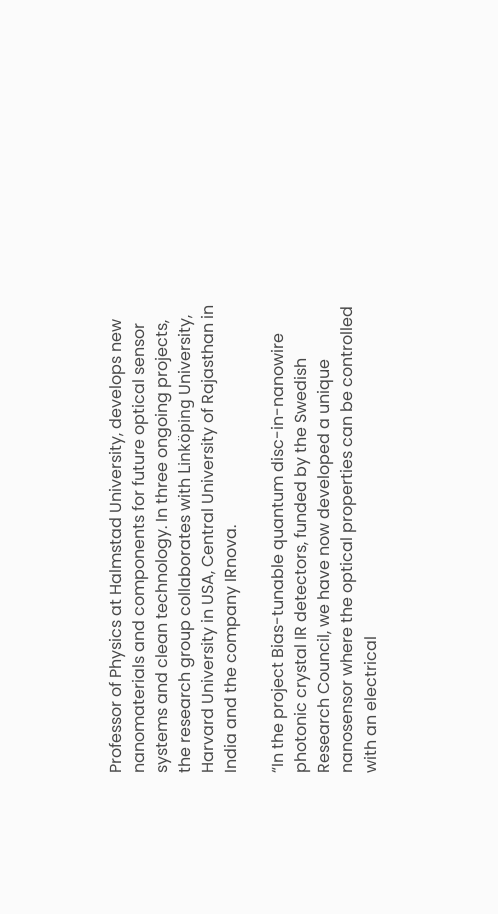Professor of Physics at Halmstad University, develops new nanomaterials and components for future optical sensor systems and clean technology. In three ongoing projects, the research group collaborates with Linköping University, Harvard University in USA, Central University of Rajasthan in India and the company IRnova.

“In the project Bias-tunable quantum disc-in-nanowire photonic crystal IR detectors, funded by the Swedish Research Council, we have now developed a unique nanosensor where the optical properties can be controlled with an electrical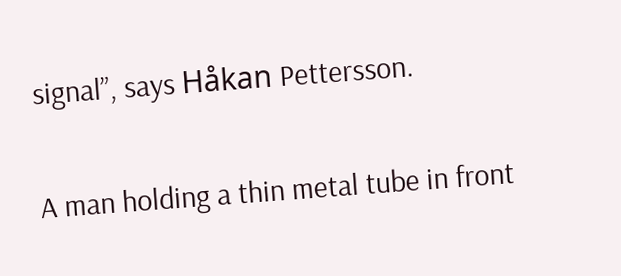signal”, says Håkan Pettersson.

A man holding a thin metal tube in front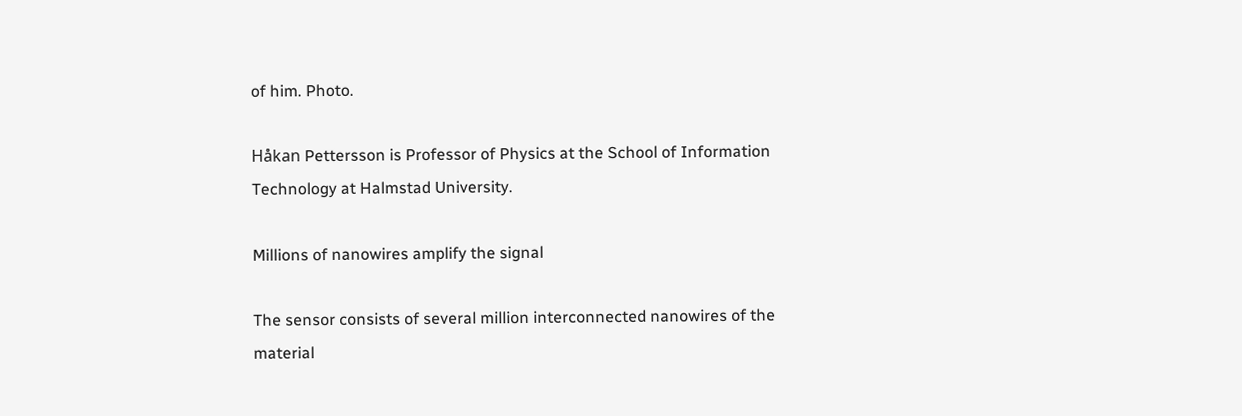of him. Photo.

Håkan Pettersson is Professor of Physics at the School of Information Technology at Halmstad University.

Millions of nanowires amplify the signal

The sensor consists of several million interconnected nanowires of the material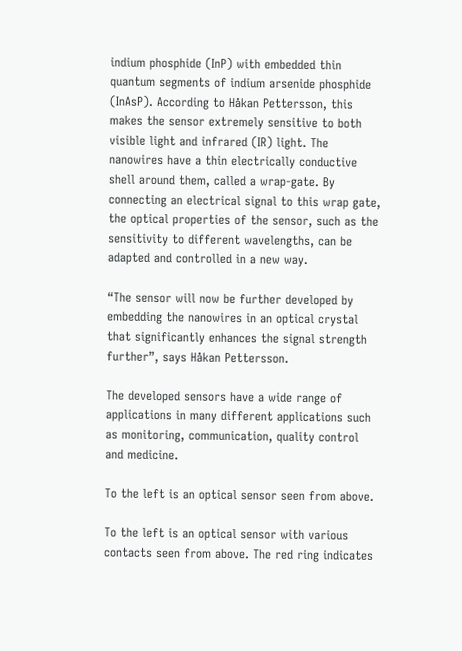indium phosphide (InP) with embedded thin quantum segments of indium arsenide phosphide (InAsP). According to Håkan Pettersson, this makes the sensor extremely sensitive to both visible light and infrared (IR) light. The nanowires have a thin electrically conductive shell around them, called a wrap-gate. By connecting an electrical signal to this wrap gate, the optical properties of the sensor, such as the sensitivity to different wavelengths, can be adapted and controlled in a new way.

“The sensor will now be further developed by embedding the nanowires in an optical crystal that significantly enhances the signal strength further”, says Håkan Pettersson.

The developed sensors have a wide range of applications in many different applications such as monitoring, communication, quality control and medicine.

To the left is an optical sensor seen from above.

To the left is an optical sensor with various contacts seen from above. The red ring indicates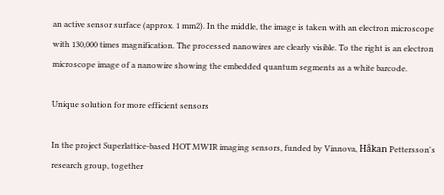an active sensor surface (approx. 1 mm2). In the middle, the image is taken with an electron microscope with 130,000 times magnification. The processed nanowires are clearly visible. To the right is an electron microscope image of a nanowire showing the embedded quantum segments as a white barcode.

Unique solution for more efficient sensors

In the project Superlattice-based HOT MWIR imaging sensors, funded by Vinnova, Håkan Pettersson's research group, together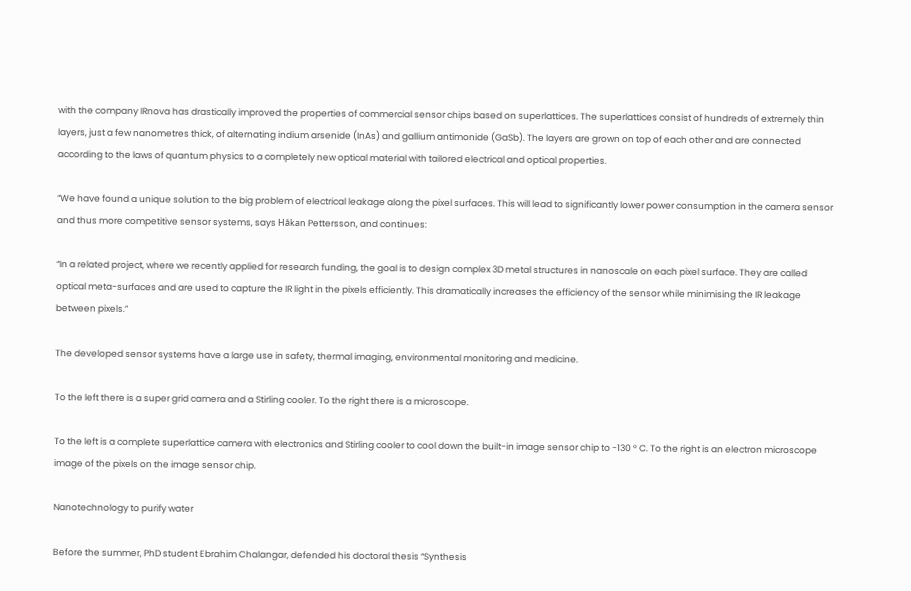with the company IRnova has drastically improved the properties of commercial sensor chips based on superlattices. The superlattices consist of hundreds of extremely thin layers, just a few nanometres thick, of alternating indium arsenide (InAs) and gallium antimonide (GaSb). The layers are grown on top of each other and are connected according to the laws of quantum physics to a completely new optical material with tailored electrical and optical properties.

“We have found a unique solution to the big problem of electrical leakage along the pixel surfaces. This will lead to significantly lower power consumption in the camera sensor and thus more competitive sensor systems, says Håkan Pettersson, and continues:

“In a related project, where we recently applied for research funding, the goal is to design complex 3D metal structures in nanoscale on each pixel surface. They are called optical meta-surfaces and are used to capture the IR light in the pixels efficiently. This dramatically increases the efficiency of the sensor while minimising the IR leakage between pixels.”

The developed sensor systems have a large use in safety, thermal imaging, environmental monitoring and medicine.

To the left there is a super grid camera and a Stirling cooler. To the right there is a microscope.

To the left is a complete superlattice camera with electronics and Stirling cooler to cool down the built-in image sensor chip to -130 ° C. To the right is an electron microscope image of the pixels on the image sensor chip.

Nanotechnology to purify water

Before the summer, PhD student Ebrahim Chalangar, defended his doctoral thesis “Synthesis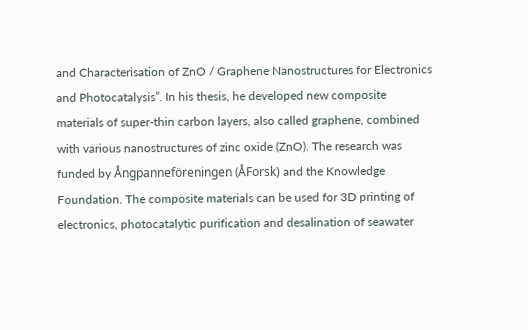and Characterisation of ZnO / Graphene Nanostructures for Electronics and Photocatalysis”. In his thesis, he developed new composite materials of super-thin carbon layers, also called graphene, combined with various nanostructures of zinc oxide (ZnO). The research was funded by Ångpanneföreningen (ÅForsk) and the Knowledge Foundation. The composite materials can be used for 3D printing of electronics, photocatalytic purification and desalination of seawater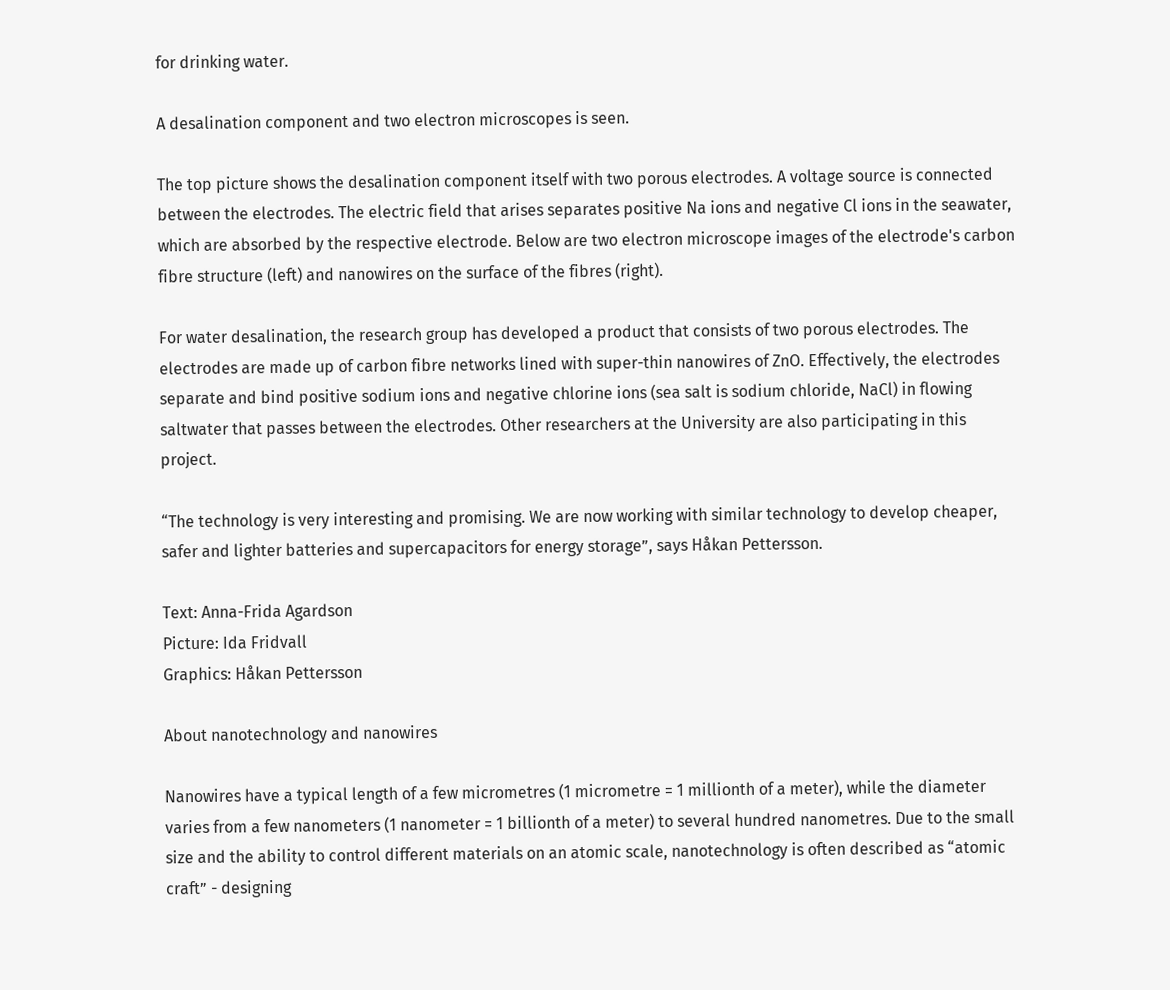for drinking water.

A desalination component and two electron microscopes is seen.

The top picture shows the desalination component itself with two porous electrodes. A voltage source is connected between the electrodes. The electric field that arises separates positive Na ions and negative Cl ions in the seawater, which are absorbed by the respective electrode. Below are two electron microscope images of the electrode's carbon fibre structure (left) and nanowires on the surface of the fibres (right).

For water desalination, the research group has developed a product that consists of two porous electrodes. The electrodes are made up of carbon fibre networks lined with super-thin nanowires of ZnO. Effectively, the electrodes separate and bind positive sodium ions and negative chlorine ions (sea salt is sodium chloride, NaCl) in flowing saltwater that passes between the electrodes. Other researchers at the University are also participating in this project.

“The technology is very interesting and promising. We are now working with similar technology to develop cheaper, safer and lighter batteries and supercapacitors for energy storage”, says Håkan Pettersson.

Text: Anna-Frida Agardson
Picture: Ida Fridvall
Graphics: Håkan Pettersson

About nanotechnology and nanowires

Nanowires have a typical length of a few micrometres (1 micrometre = 1 millionth of a meter), while the diameter varies from a few nanometers (1 nanometer = 1 billionth of a meter) to several hundred nanometres. Due to the small size and the ability to control different materials on an atomic scale, nanotechnology is often described as “atomic craft” - designing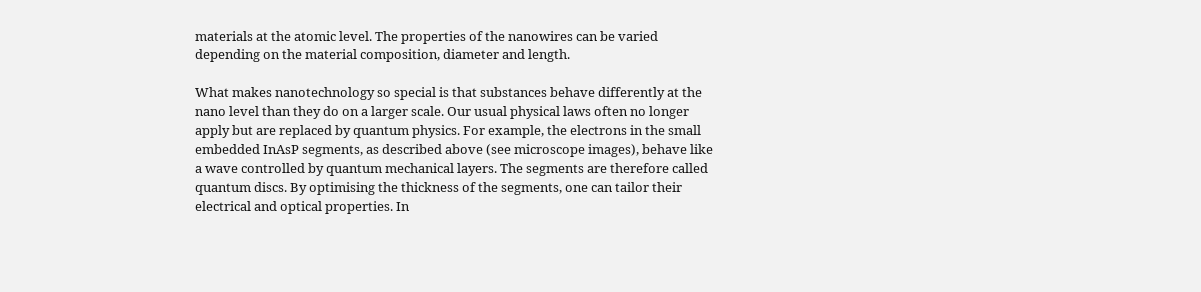materials at the atomic level. The properties of the nanowires can be varied depending on the material composition, diameter and length.

What makes nanotechnology so special is that substances behave differently at the nano level than they do on a larger scale. Our usual physical laws often no longer apply but are replaced by quantum physics. For example, the electrons in the small embedded InAsP segments, as described above (see microscope images), behave like a wave controlled by quantum mechanical layers. The segments are therefore called quantum discs. By optimising the thickness of the segments, one can tailor their electrical and optical properties. In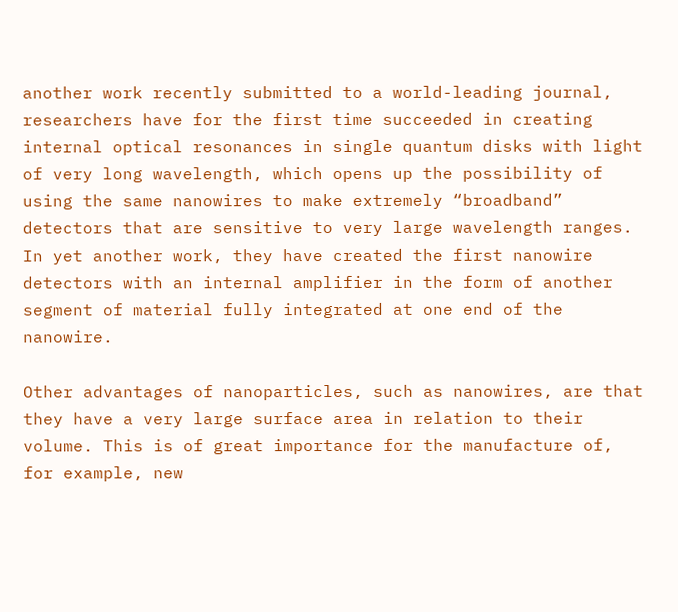another work recently submitted to a world-leading journal, researchers have for the first time succeeded in creating internal optical resonances in single quantum disks with light of very long wavelength, which opens up the possibility of using the same nanowires to make extremely “broadband” detectors that are sensitive to very large wavelength ranges. In yet another work, they have created the first nanowire detectors with an internal amplifier in the form of another segment of material fully integrated at one end of the nanowire.

Other advantages of nanoparticles, such as nanowires, are that they have a very large surface area in relation to their volume. This is of great importance for the manufacture of, for example, new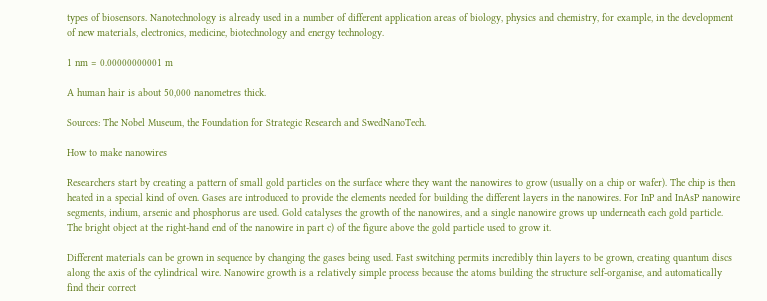types of biosensors. Nanotechnology is already used in a number of different application areas of biology, physics and chemistry, for example, in the development of new materials, electronics, medicine, biotechnology and energy technology.

1 nm = 0.00000000001 m

A human hair is about 50,000 nanometres thick.

Sources: The Nobel Museum, the Foundation for Strategic Research and SwedNanoTech.

How to make nanowires

Researchers start by creating a pattern of small gold particles on the surface where they want the nanowires to grow (usually on a chip or wafer). The chip is then heated in a special kind of oven. Gases are introduced to provide the elements needed for building the different layers in the nanowires. For InP and InAsP nanowire segments, indium, arsenic and phosphorus are used. Gold catalyses the growth of the nanowires, and a single nanowire grows up underneath each gold particle. The bright object at the right-hand end of the nanowire in part c) of the figure above the gold particle used to grow it.

Different materials can be grown in sequence by changing the gases being used. Fast switching permits incredibly thin layers to be grown, creating quantum discs along the axis of the cylindrical wire. Nanowire growth is a relatively simple process because the atoms building the structure self-organise, and automatically find their correct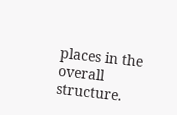places in the overall structure.